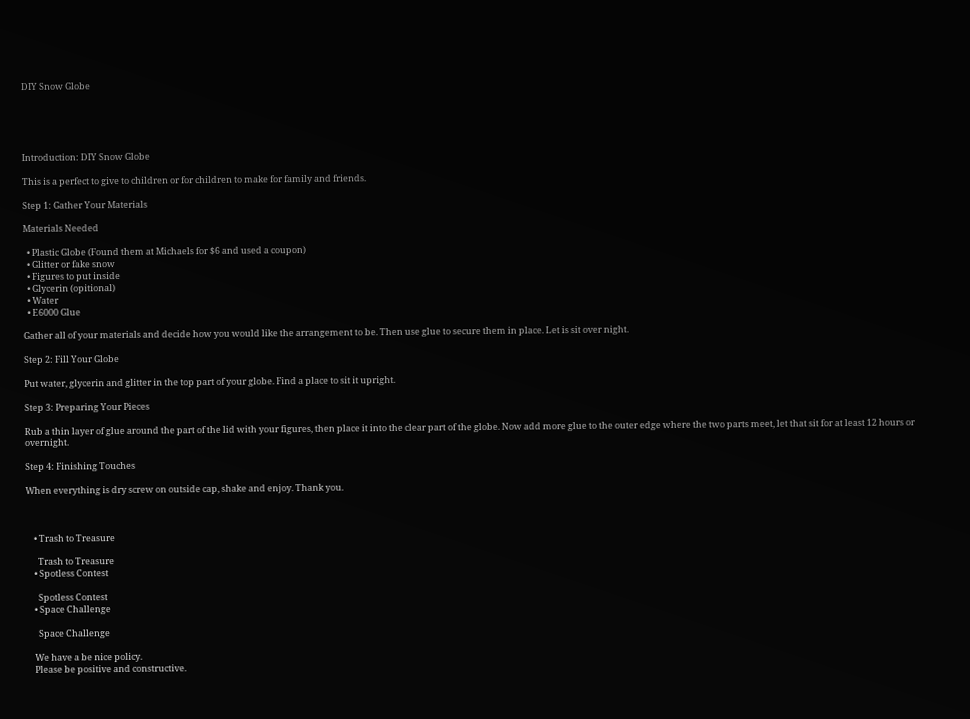DIY Snow Globe





Introduction: DIY Snow Globe

This is a perfect to give to children or for children to make for family and friends.

Step 1: Gather Your Materials

Materials Needed

  • Plastic Globe (Found them at Michaels for $6 and used a coupon)
  • Glitter or fake snow
  • Figures to put inside
  • Glycerin (opitional)
  • Water
  • E6000 Glue

Gather all of your materials and decide how you would like the arrangement to be. Then use glue to secure them in place. Let is sit over night.

Step 2: Fill Your Globe

Put water, glycerin and glitter in the top part of your globe. Find a place to sit it upright.

Step 3: Preparing Your Pieces

Rub a thin layer of glue around the part of the lid with your figures, then place it into the clear part of the globe. Now add more glue to the outer edge where the two parts meet, let that sit for at least 12 hours or overnight.

Step 4: Finishing Touches

When everything is dry screw on outside cap, shake and enjoy. Thank you.



    • Trash to Treasure

      Trash to Treasure
    • Spotless Contest

      Spotless Contest
    • Space Challenge

      Space Challenge

    We have a be nice policy.
    Please be positive and constructive.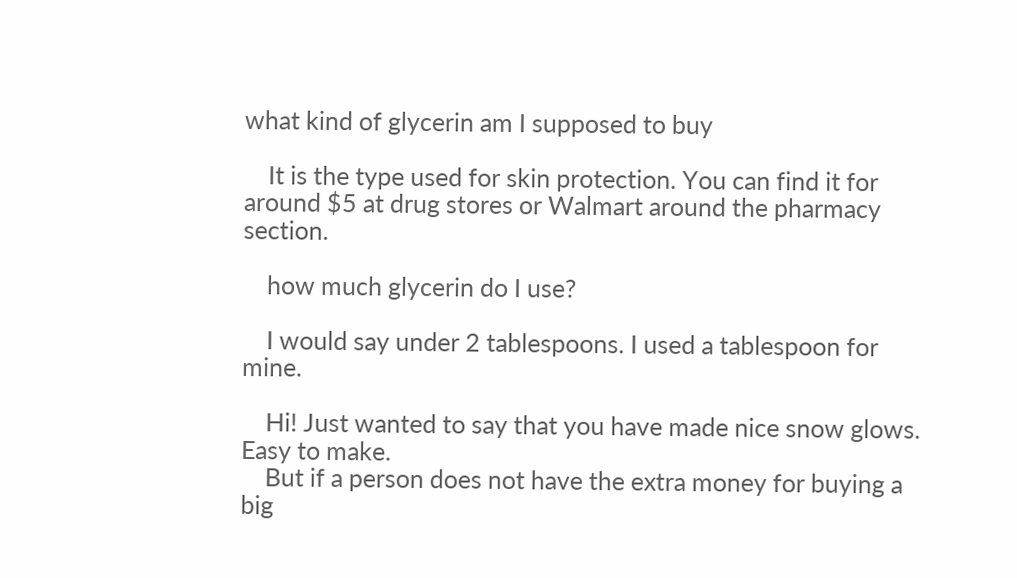what kind of glycerin am I supposed to buy

    It is the type used for skin protection. You can find it for around $5 at drug stores or Walmart around the pharmacy section.

    how much glycerin do I use?

    I would say under 2 tablespoons. I used a tablespoon for mine.

    Hi! Just wanted to say that you have made nice snow glows. Easy to make.
    But if a person does not have the extra money for buying a big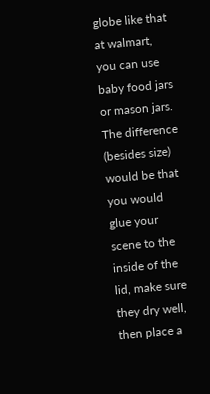globe like that at walmart, you can use baby food jars or mason jars. The difference (besides size) would be that you would glue your scene to the inside of the lid, make sure they dry well, then place a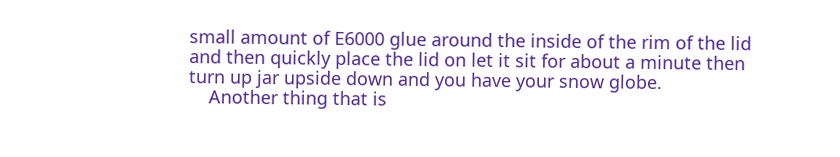small amount of E6000 glue around the inside of the rim of the lid and then quickly place the lid on let it sit for about a minute then turn up jar upside down and you have your snow globe.
    Another thing that is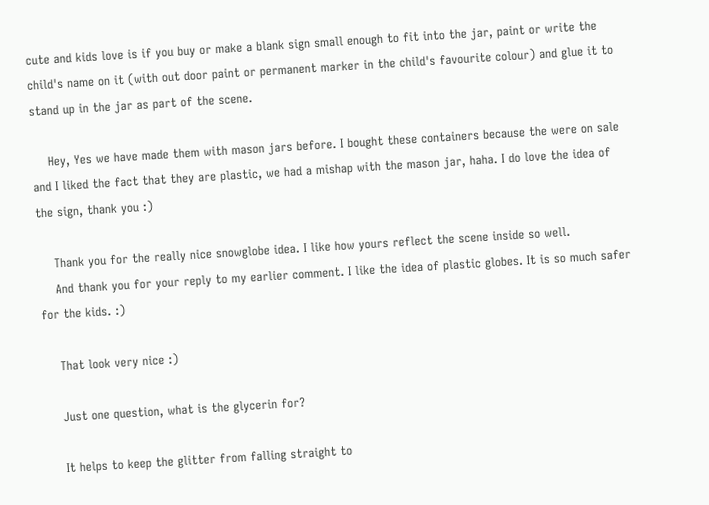cute and kids love is if you buy or make a blank sign small enough to fit into the jar, paint or write the child's name on it (with out door paint or permanent marker in the child's favourite colour) and glue it to stand up in the jar as part of the scene.

    Hey, Yes we have made them with mason jars before. I bought these containers because the were on sale and I liked the fact that they are plastic, we had a mishap with the mason jar, haha. I do love the idea of the sign, thank you :)

    Thank you for the really nice snowglobe idea. I like how yours reflect the scene inside so well.
    And thank you for your reply to my earlier comment. I like the idea of plastic globes. It is so much safer for the kids. :)

    That look very nice :)

    Just one question, what is the glycerin for?

    It helps to keep the glitter from falling straight to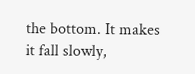the bottom. It makes it fall slowly,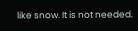like snow. It is not needed.